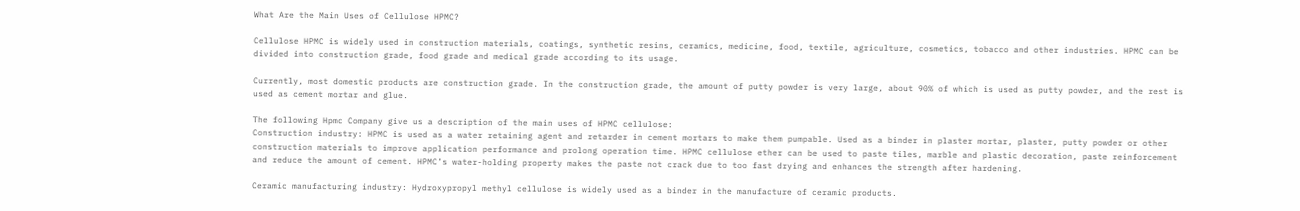What Are the Main Uses of Cellulose HPMC?

Cellulose HPMC is widely used in construction materials, coatings, synthetic resins, ceramics, medicine, food, textile, agriculture, cosmetics, tobacco and other industries. HPMC can be divided into construction grade, food grade and medical grade according to its usage.

Currently, most domestic products are construction grade. In the construction grade, the amount of putty powder is very large, about 90% of which is used as putty powder, and the rest is used as cement mortar and glue.

The following Hpmc Company give us a description of the main uses of HPMC cellulose:
Construction industry: HPMC is used as a water retaining agent and retarder in cement mortars to make them pumpable. Used as a binder in plaster mortar, plaster, putty powder or other construction materials to improve application performance and prolong operation time. HPMC cellulose ether can be used to paste tiles, marble and plastic decoration, paste reinforcement and reduce the amount of cement. HPMC’s water-holding property makes the paste not crack due to too fast drying and enhances the strength after hardening.

Ceramic manufacturing industry: Hydroxypropyl methyl cellulose is widely used as a binder in the manufacture of ceramic products.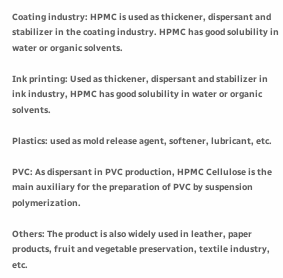Coating industry: HPMC is used as thickener, dispersant and stabilizer in the coating industry. HPMC has good solubility in water or organic solvents.

Ink printing: Used as thickener, dispersant and stabilizer in ink industry, HPMC has good solubility in water or organic solvents.

Plastics: used as mold release agent, softener, lubricant, etc.

PVC: As dispersant in PVC production, HPMC Cellulose is the main auxiliary for the preparation of PVC by suspension polymerization.

Others: The product is also widely used in leather, paper products, fruit and vegetable preservation, textile industry, etc.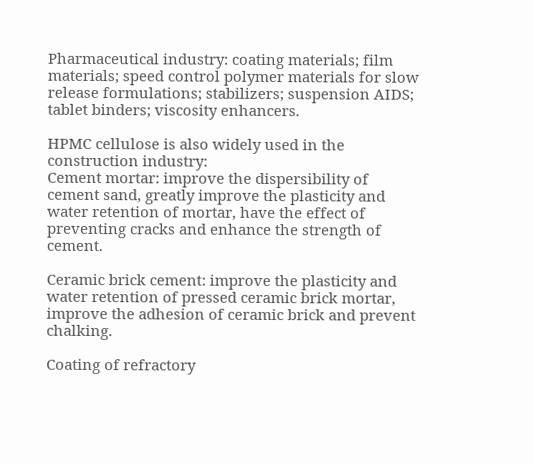Pharmaceutical industry: coating materials; film materials; speed control polymer materials for slow release formulations; stabilizers; suspension AIDS; tablet binders; viscosity enhancers.

HPMC cellulose is also widely used in the construction industry:
Cement mortar: improve the dispersibility of cement sand, greatly improve the plasticity and water retention of mortar, have the effect of preventing cracks and enhance the strength of cement.

Ceramic brick cement: improve the plasticity and water retention of pressed ceramic brick mortar, improve the adhesion of ceramic brick and prevent chalking.

Coating of refractory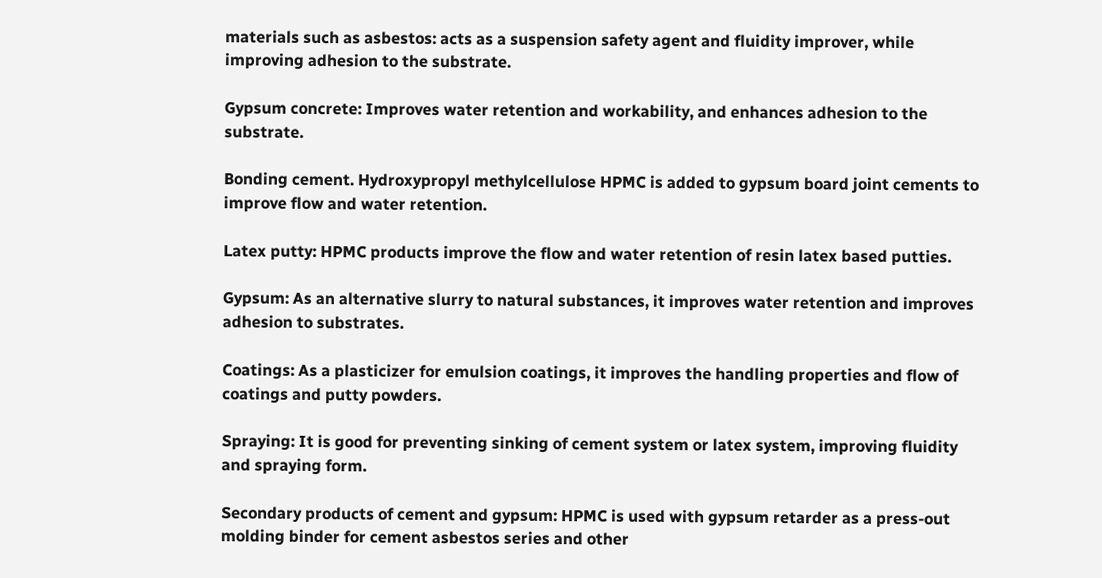materials such as asbestos: acts as a suspension safety agent and fluidity improver, while improving adhesion to the substrate.

Gypsum concrete: Improves water retention and workability, and enhances adhesion to the substrate.

Bonding cement. Hydroxypropyl methylcellulose HPMC is added to gypsum board joint cements to improve flow and water retention.

Latex putty: HPMC products improve the flow and water retention of resin latex based putties.

Gypsum: As an alternative slurry to natural substances, it improves water retention and improves adhesion to substrates.

Coatings: As a plasticizer for emulsion coatings, it improves the handling properties and flow of coatings and putty powders.

Spraying: It is good for preventing sinking of cement system or latex system, improving fluidity and spraying form.

Secondary products of cement and gypsum: HPMC is used with gypsum retarder as a press-out molding binder for cement asbestos series and other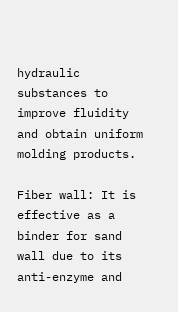hydraulic substances to improve fluidity and obtain uniform molding products.

Fiber wall: It is effective as a binder for sand wall due to its anti-enzyme and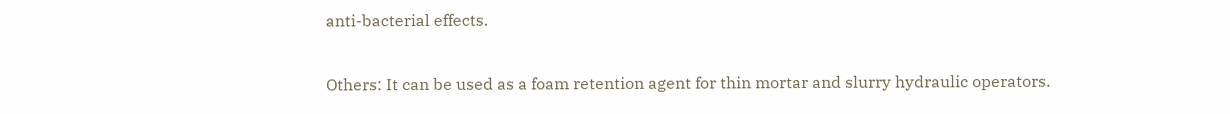anti-bacterial effects.

Others: It can be used as a foam retention agent for thin mortar and slurry hydraulic operators.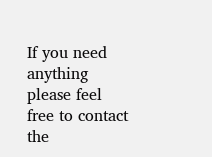If you need anything please feel free to contact the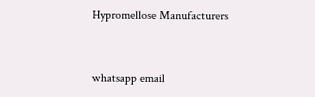Hypromellose Manufacturers


whatsapp email